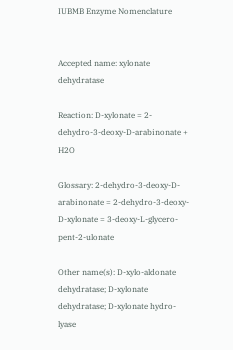IUBMB Enzyme Nomenclature


Accepted name: xylonate dehydratase

Reaction: D-xylonate = 2-dehydro-3-deoxy-D-arabinonate + H2O

Glossary: 2-dehydro-3-deoxy-D-arabinonate = 2-dehydro-3-deoxy-D-xylonate = 3-deoxy-L-glycero-pent-2-ulonate

Other name(s): D-xylo-aldonate dehydratase; D-xylonate dehydratase; D-xylonate hydro-lyase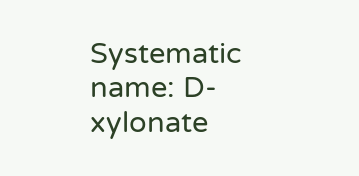Systematic name: D-xylonate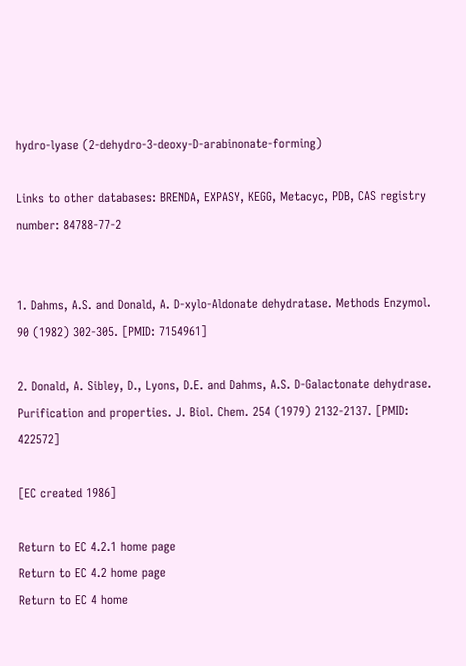hydro-lyase (2-dehydro-3-deoxy-D-arabinonate-forming)

Links to other databases: BRENDA, EXPASY, KEGG, Metacyc, PDB, CAS registry number: 84788-77-2


1. Dahms, A.S. and Donald, A. D-xylo-Aldonate dehydratase. Methods Enzymol. 90 (1982) 302-305. [PMID: 7154961]

2. Donald, A. Sibley, D., Lyons, D.E. and Dahms, A.S. D-Galactonate dehydrase. Purification and properties. J. Biol. Chem. 254 (1979) 2132-2137. [PMID: 422572]

[EC created 1986]

Return to EC 4.2.1 home page
Return to EC 4.2 home page
Return to EC 4 home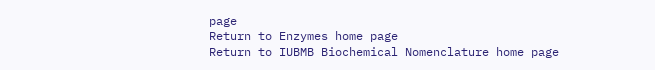page
Return to Enzymes home page
Return to IUBMB Biochemical Nomenclature home page